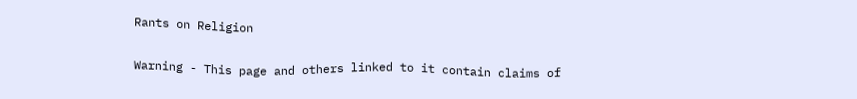Rants on Religion

Warning - This page and others linked to it contain claims of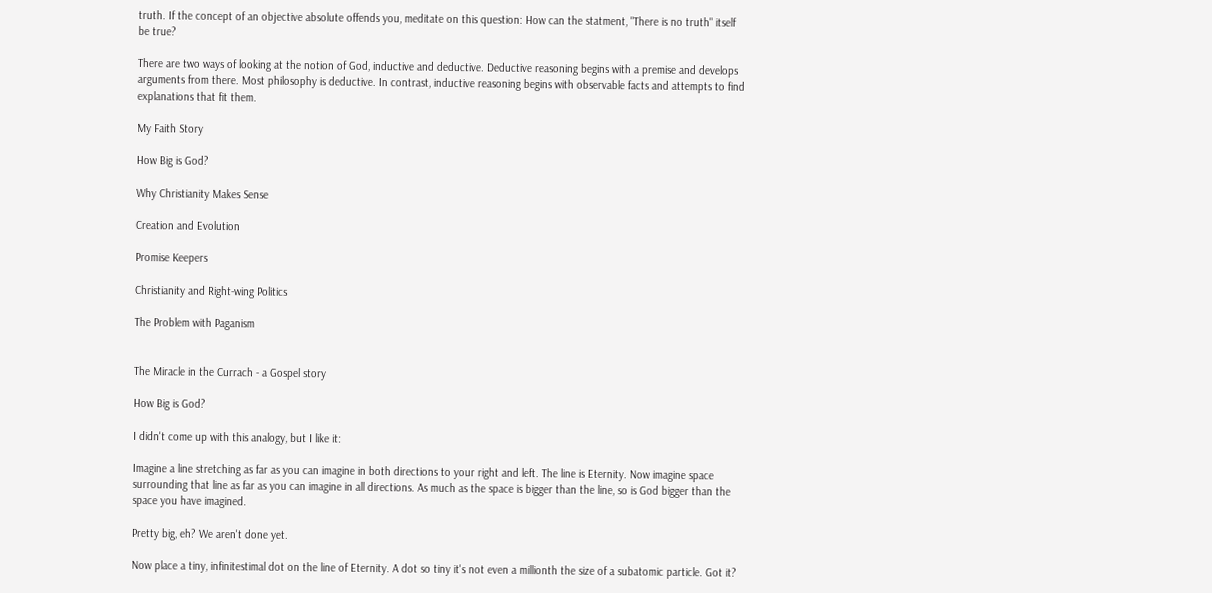truth. If the concept of an objective absolute offends you, meditate on this question: How can the statment, "There is no truth" itself be true?

There are two ways of looking at the notion of God, inductive and deductive. Deductive reasoning begins with a premise and develops arguments from there. Most philosophy is deductive. In contrast, inductive reasoning begins with observable facts and attempts to find explanations that fit them.

My Faith Story

How Big is God?

Why Christianity Makes Sense

Creation and Evolution

Promise Keepers

Christianity and Right-wing Politics

The Problem with Paganism


The Miracle in the Currach - a Gospel story

How Big is God?

I didn't come up with this analogy, but I like it:

Imagine a line stretching as far as you can imagine in both directions to your right and left. The line is Eternity. Now imagine space surrounding that line as far as you can imagine in all directions. As much as the space is bigger than the line, so is God bigger than the space you have imagined.

Pretty big, eh? We aren't done yet.

Now place a tiny, infinitestimal dot on the line of Eternity. A dot so tiny it's not even a millionth the size of a subatomic particle. Got it?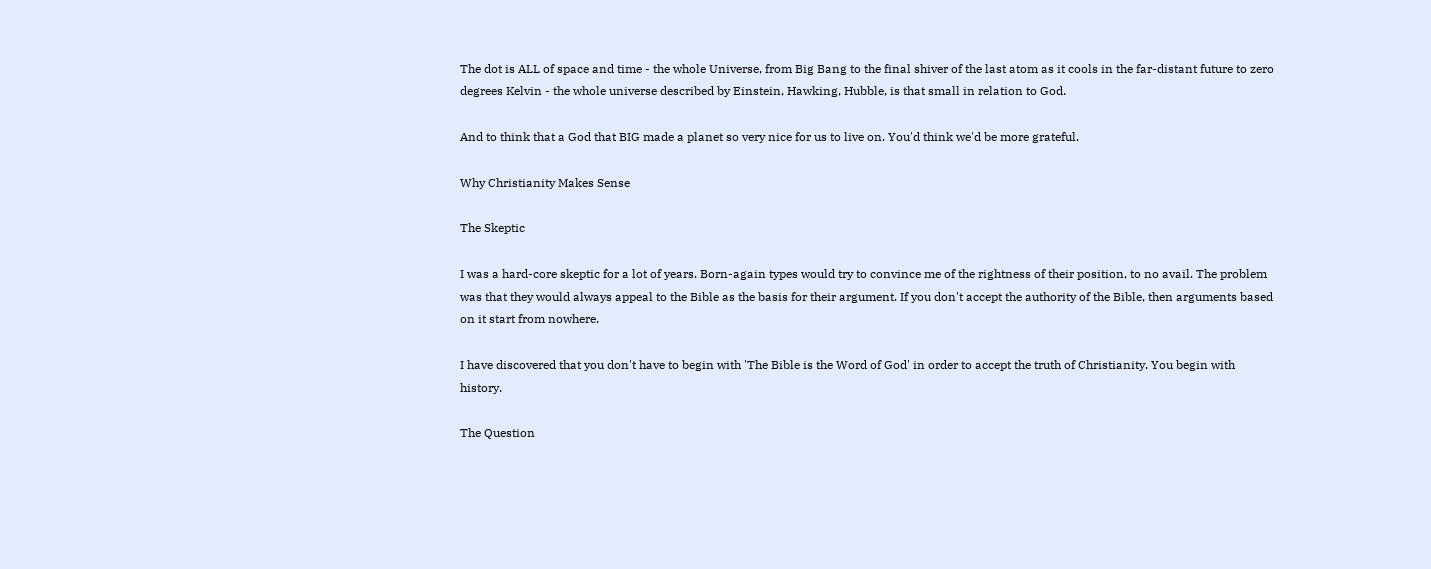The dot is ALL of space and time - the whole Universe, from Big Bang to the final shiver of the last atom as it cools in the far-distant future to zero degrees Kelvin - the whole universe described by Einstein, Hawking, Hubble, is that small in relation to God.

And to think that a God that BIG made a planet so very nice for us to live on. You'd think we'd be more grateful.

Why Christianity Makes Sense

The Skeptic

I was a hard-core skeptic for a lot of years. Born-again types would try to convince me of the rightness of their position, to no avail. The problem was that they would always appeal to the Bible as the basis for their argument. If you don't accept the authority of the Bible, then arguments based on it start from nowhere.

I have discovered that you don't have to begin with 'The Bible is the Word of God' in order to accept the truth of Christianity. You begin with history.

The Question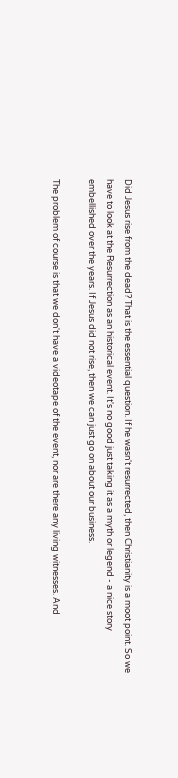Did Jesus rise from the dead? That is the essential question. If he wasn't resurrected, then Christianity is a moot point. So we have to look at the Resurrection as an historical event. It's no good just taking it as a myth or legend - a nice story embellished over the years. If Jesus did not rise, then we can just go on about our business.

The problem of course is that we don't have a videotape of the event, nor are there any living witnesses. And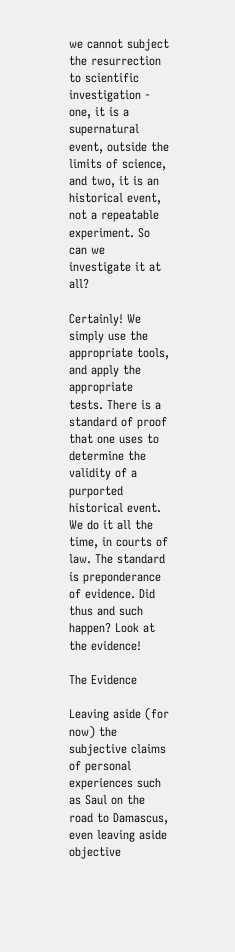we cannot subject the resurrection to scientific investigation - one, it is a supernatural event, outside the limits of science, and two, it is an historical event, not a repeatable experiment. So can we investigate it at all?

Certainly! We simply use the appropriate tools, and apply the appropriate tests. There is a standard of proof that one uses to determine the validity of a purported historical event. We do it all the time, in courts of law. The standard is preponderance of evidence. Did thus and such happen? Look at the evidence!

The Evidence

Leaving aside (for now) the subjective claims of personal experiences such as Saul on the road to Damascus, even leaving aside objective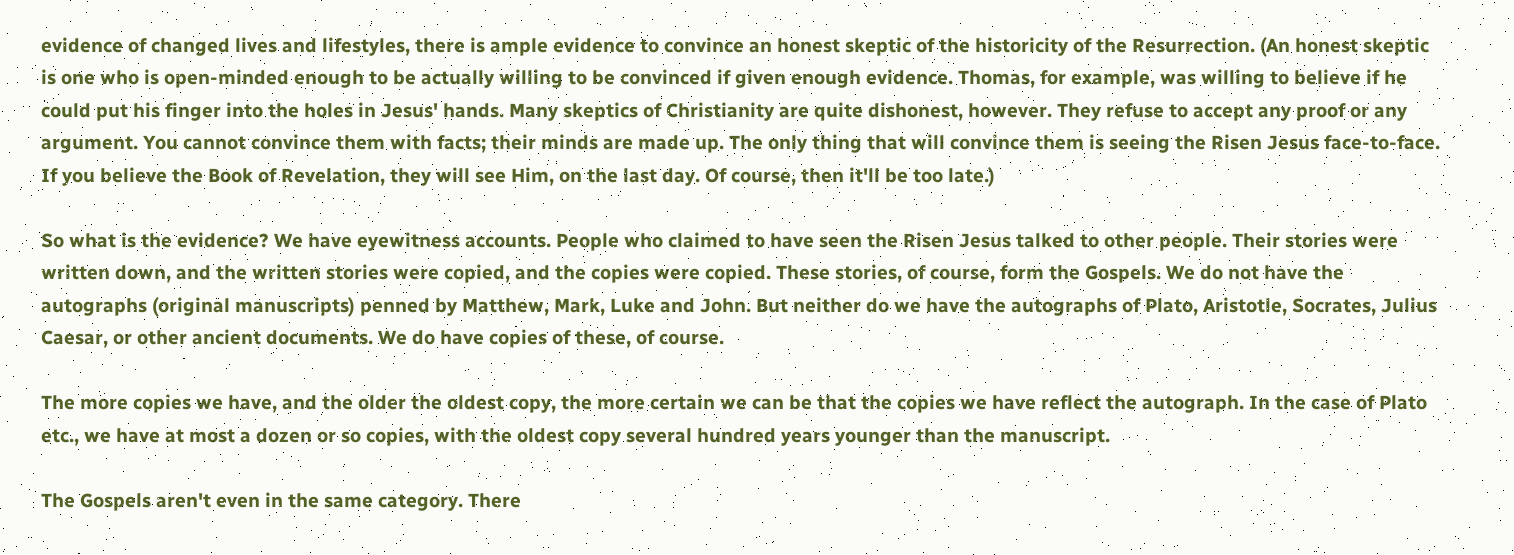evidence of changed lives and lifestyles, there is ample evidence to convince an honest skeptic of the historicity of the Resurrection. (An honest skeptic is one who is open-minded enough to be actually willing to be convinced if given enough evidence. Thomas, for example, was willing to believe if he could put his finger into the holes in Jesus' hands. Many skeptics of Christianity are quite dishonest, however. They refuse to accept any proof or any argument. You cannot convince them with facts; their minds are made up. The only thing that will convince them is seeing the Risen Jesus face-to-face. If you believe the Book of Revelation, they will see Him, on the last day. Of course, then it'll be too late.)

So what is the evidence? We have eyewitness accounts. People who claimed to have seen the Risen Jesus talked to other people. Their stories were written down, and the written stories were copied, and the copies were copied. These stories, of course, form the Gospels. We do not have the autographs (original manuscripts) penned by Matthew, Mark, Luke and John. But neither do we have the autographs of Plato, Aristotle, Socrates, Julius Caesar, or other ancient documents. We do have copies of these, of course.

The more copies we have, and the older the oldest copy, the more certain we can be that the copies we have reflect the autograph. In the case of Plato etc., we have at most a dozen or so copies, with the oldest copy several hundred years younger than the manuscript.

The Gospels aren't even in the same category. There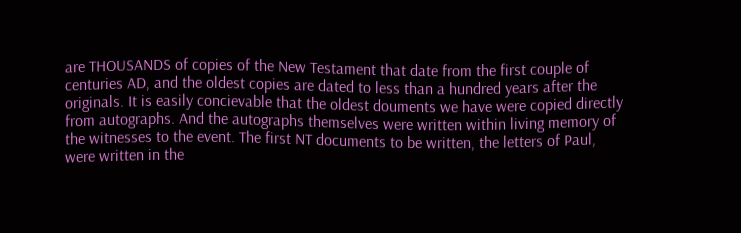are THOUSANDS of copies of the New Testament that date from the first couple of centuries AD, and the oldest copies are dated to less than a hundred years after the originals. It is easily concievable that the oldest douments we have were copied directly from autographs. And the autographs themselves were written within living memory of the witnesses to the event. The first NT documents to be written, the letters of Paul, were written in the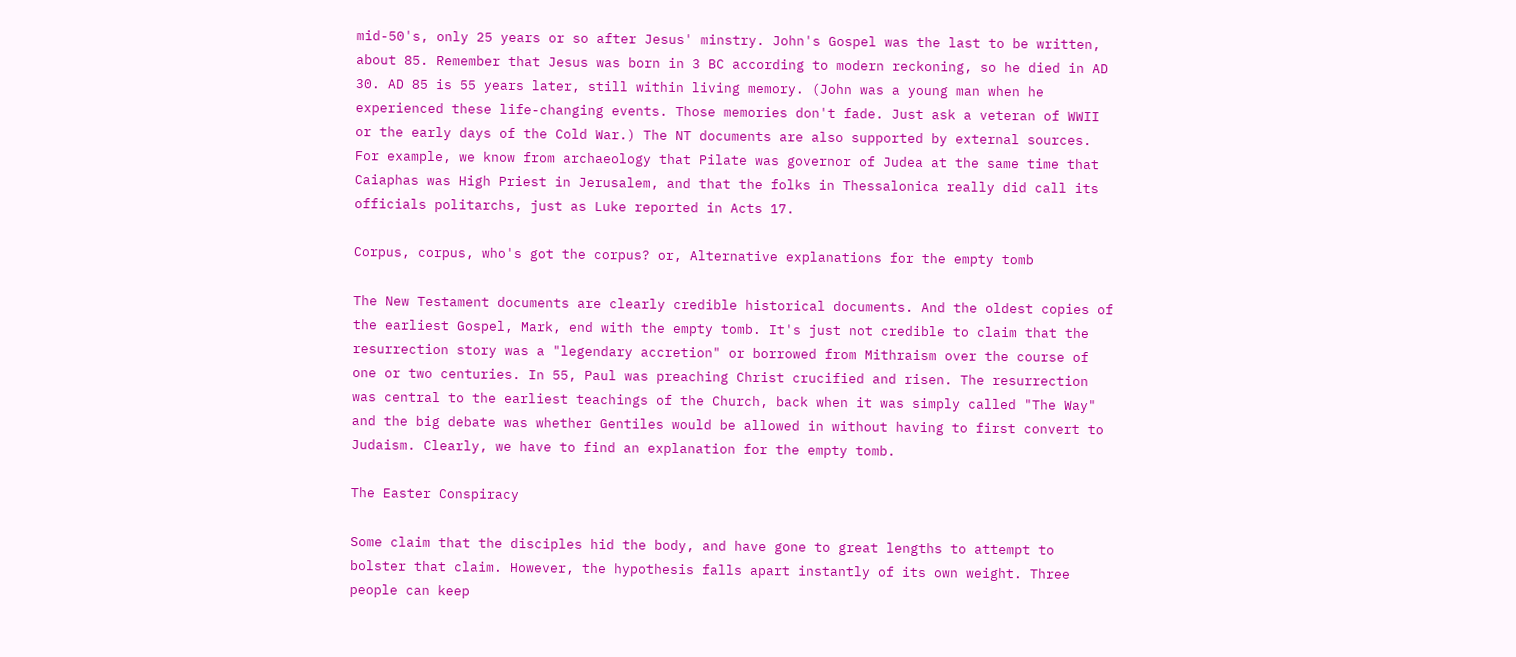mid-50's, only 25 years or so after Jesus' minstry. John's Gospel was the last to be written, about 85. Remember that Jesus was born in 3 BC according to modern reckoning, so he died in AD 30. AD 85 is 55 years later, still within living memory. (John was a young man when he experienced these life-changing events. Those memories don't fade. Just ask a veteran of WWII or the early days of the Cold War.) The NT documents are also supported by external sources. For example, we know from archaeology that Pilate was governor of Judea at the same time that Caiaphas was High Priest in Jerusalem, and that the folks in Thessalonica really did call its officials politarchs, just as Luke reported in Acts 17.

Corpus, corpus, who's got the corpus? or, Alternative explanations for the empty tomb

The New Testament documents are clearly credible historical documents. And the oldest copies of the earliest Gospel, Mark, end with the empty tomb. It's just not credible to claim that the resurrection story was a "legendary accretion" or borrowed from Mithraism over the course of one or two centuries. In 55, Paul was preaching Christ crucified and risen. The resurrection was central to the earliest teachings of the Church, back when it was simply called "The Way" and the big debate was whether Gentiles would be allowed in without having to first convert to Judaism. Clearly, we have to find an explanation for the empty tomb.

The Easter Conspiracy

Some claim that the disciples hid the body, and have gone to great lengths to attempt to bolster that claim. However, the hypothesis falls apart instantly of its own weight. Three people can keep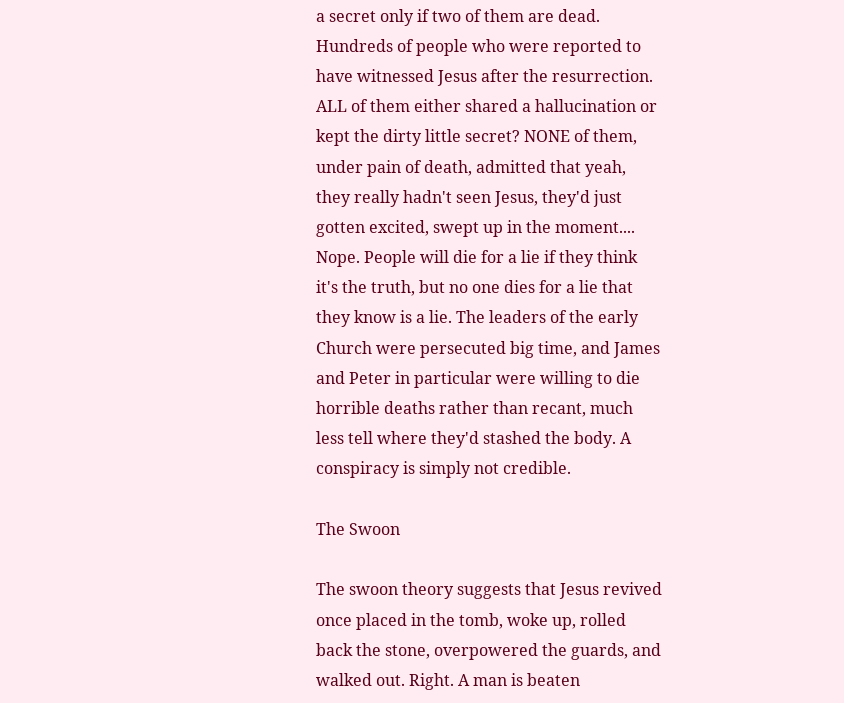a secret only if two of them are dead. Hundreds of people who were reported to have witnessed Jesus after the resurrection. ALL of them either shared a hallucination or kept the dirty little secret? NONE of them, under pain of death, admitted that yeah, they really hadn't seen Jesus, they'd just gotten excited, swept up in the moment.... Nope. People will die for a lie if they think it's the truth, but no one dies for a lie that they know is a lie. The leaders of the early Church were persecuted big time, and James and Peter in particular were willing to die horrible deaths rather than recant, much less tell where they'd stashed the body. A conspiracy is simply not credible.

The Swoon

The swoon theory suggests that Jesus revived once placed in the tomb, woke up, rolled back the stone, overpowered the guards, and walked out. Right. A man is beaten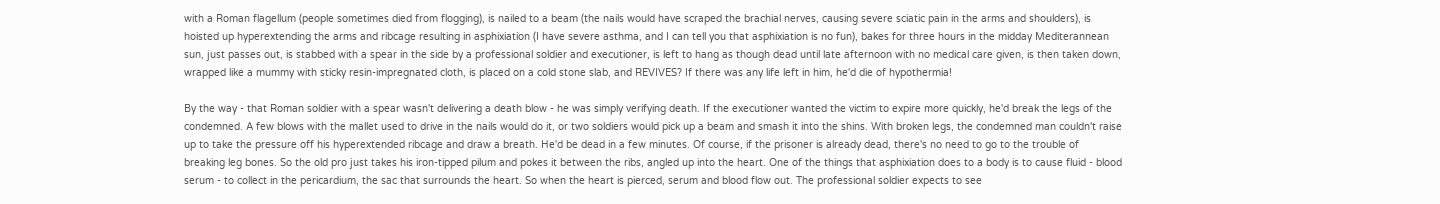with a Roman flagellum (people sometimes died from flogging), is nailed to a beam (the nails would have scraped the brachial nerves, causing severe sciatic pain in the arms and shoulders), is hoisted up hyperextending the arms and ribcage resulting in asphixiation (I have severe asthma, and I can tell you that asphixiation is no fun), bakes for three hours in the midday Mediterannean sun, just passes out, is stabbed with a spear in the side by a professional soldier and executioner, is left to hang as though dead until late afternoon with no medical care given, is then taken down, wrapped like a mummy with sticky resin-impregnated cloth, is placed on a cold stone slab, and REVIVES? If there was any life left in him, he'd die of hypothermia!

By the way - that Roman soldier with a spear wasn't delivering a death blow - he was simply verifying death. If the executioner wanted the victim to expire more quickly, he'd break the legs of the condemned. A few blows with the mallet used to drive in the nails would do it, or two soldiers would pick up a beam and smash it into the shins. With broken legs, the condemned man couldn't raise up to take the pressure off his hyperextended ribcage and draw a breath. He'd be dead in a few minutes. Of course, if the prisoner is already dead, there's no need to go to the trouble of breaking leg bones. So the old pro just takes his iron-tipped pilum and pokes it between the ribs, angled up into the heart. One of the things that asphixiation does to a body is to cause fluid - blood serum - to collect in the pericardium, the sac that surrounds the heart. So when the heart is pierced, serum and blood flow out. The professional soldier expects to see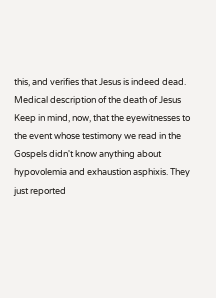this, and verifies that Jesus is indeed dead. Medical description of the death of Jesus Keep in mind, now, that the eyewitnesses to the event whose testimony we read in the Gospels didn't know anything about hypovolemia and exhaustion asphixis. They just reported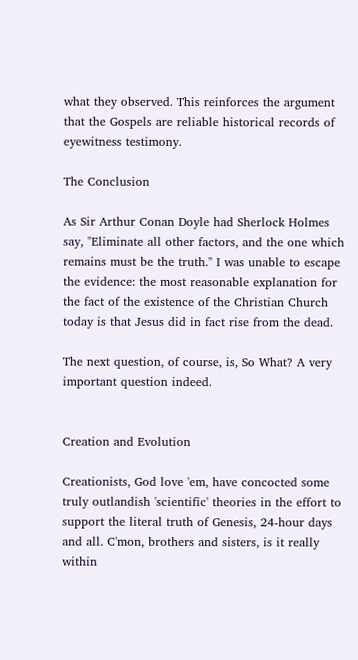what they observed. This reinforces the argument that the Gospels are reliable historical records of eyewitness testimony.

The Conclusion

As Sir Arthur Conan Doyle had Sherlock Holmes say, "Eliminate all other factors, and the one which remains must be the truth." I was unable to escape the evidence: the most reasonable explanation for the fact of the existence of the Christian Church today is that Jesus did in fact rise from the dead.

The next question, of course, is, So What? A very important question indeed.


Creation and Evolution

Creationists, God love 'em, have concocted some truly outlandish 'scientific' theories in the effort to support the literal truth of Genesis, 24-hour days and all. C'mon, brothers and sisters, is it really within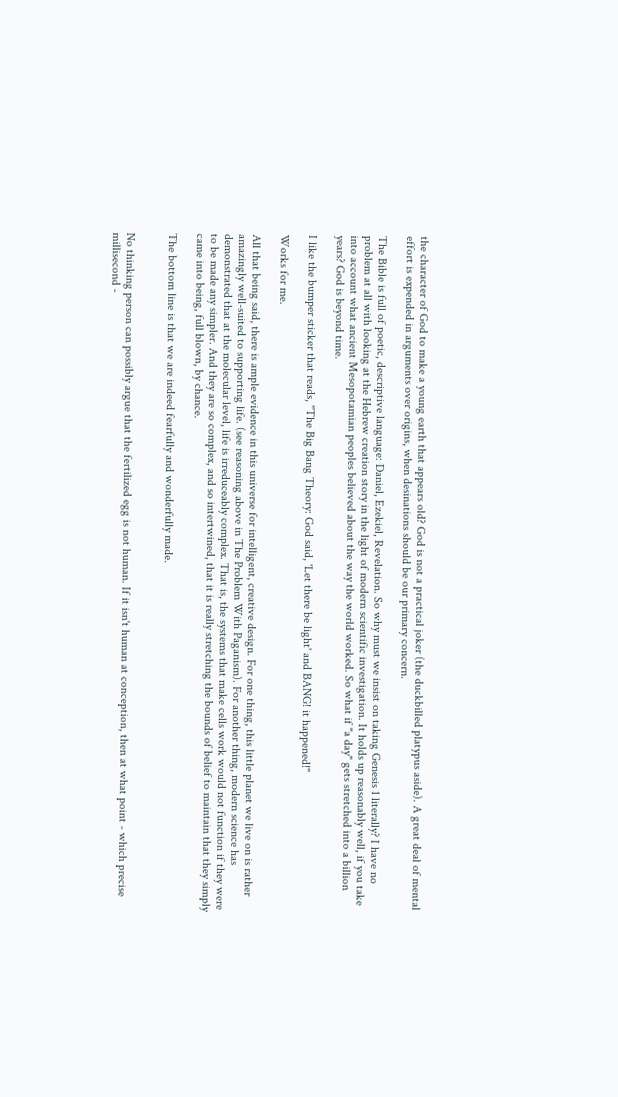the character of God to make a young earth that appears old? God is not a practical joker (the duckbilled platypus aside). A great deal of mental effort is expended in arguments over origins, when desinations should be our primary concern.

The Bible is full of poetic, descriptive language: Daniel, Ezekiel, Revelation. So why must we insist on taking Genesis 1 literally? I have no problem at all with looking at the Hebrew creation story in the light of modern scientific investigation. It holds up reasonably well, if you take into account what ancient Mesopotamian peoples believed about the way the world worked. So what if "a day" gets stretched into a billion years? God is beyond time.

I like the bumper sticker that reads, "The Big Bang Theory: God said, 'Let there be light' and BANG! it happened!"

Works for me.

All that being said, there is ample evidence in this universe for intelligent, creative design. For one thing, this little planet we live on is rather amazingly well-suited to supporting life. (see reasoning above in The Problem With Paganism). For another thing, modern science has demonstrated that at the molecular level, life is irreduceably complex. That is, the systems that make cells work would not function if they were to be made any simpler. And they are so complex, and so intertwined, that it is really stretching the bounds of belief to maintain that they simply came into being, full blown, by chance.

The bottom line is that we are indeed fearfully and wonderfully made.


No thinking person can possibly argue that the fertilized egg is not human. If it isn't human at conception, then at what point - which precise millisecond -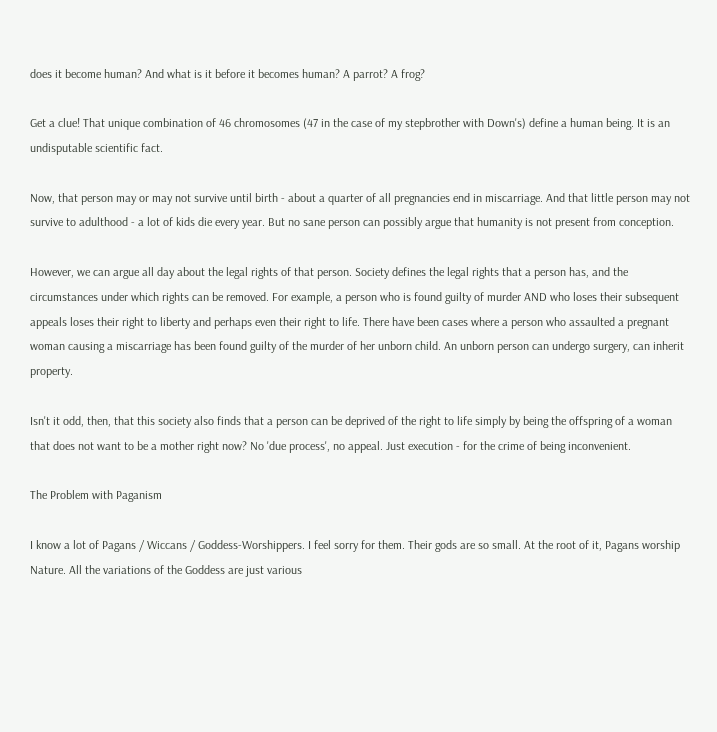does it become human? And what is it before it becomes human? A parrot? A frog?

Get a clue! That unique combination of 46 chromosomes (47 in the case of my stepbrother with Down's) define a human being. It is an undisputable scientific fact.

Now, that person may or may not survive until birth - about a quarter of all pregnancies end in miscarriage. And that little person may not survive to adulthood - a lot of kids die every year. But no sane person can possibly argue that humanity is not present from conception.

However, we can argue all day about the legal rights of that person. Society defines the legal rights that a person has, and the circumstances under which rights can be removed. For example, a person who is found guilty of murder AND who loses their subsequent appeals loses their right to liberty and perhaps even their right to life. There have been cases where a person who assaulted a pregnant woman causing a miscarriage has been found guilty of the murder of her unborn child. An unborn person can undergo surgery, can inherit property.

Isn't it odd, then, that this society also finds that a person can be deprived of the right to life simply by being the offspring of a woman that does not want to be a mother right now? No 'due process', no appeal. Just execution - for the crime of being inconvenient.

The Problem with Paganism

I know a lot of Pagans / Wiccans / Goddess-Worshippers. I feel sorry for them. Their gods are so small. At the root of it, Pagans worship Nature. All the variations of the Goddess are just various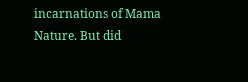incarnations of Mama Nature. But did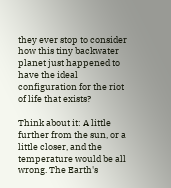they ever stop to consider how this tiny backwater planet just happened to have the ideal configuration for the riot of life that exists?

Think about it: A little further from the sun, or a little closer, and the temperature would be all wrong. The Earth's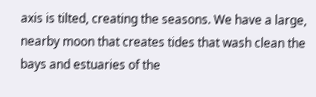axis is tilted, creating the seasons. We have a large, nearby moon that creates tides that wash clean the bays and estuaries of the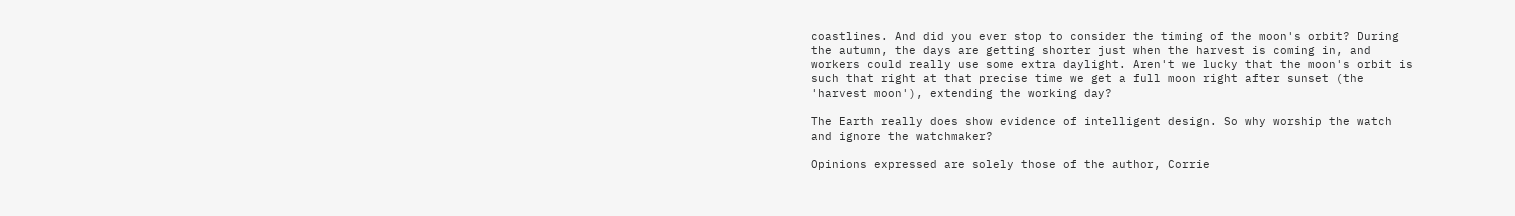coastlines. And did you ever stop to consider the timing of the moon's orbit? During the autumn, the days are getting shorter just when the harvest is coming in, and workers could really use some extra daylight. Aren't we lucky that the moon's orbit is such that right at that precise time we get a full moon right after sunset (the 'harvest moon'), extending the working day?

The Earth really does show evidence of intelligent design. So why worship the watch and ignore the watchmaker?

Opinions expressed are solely those of the author, Corrie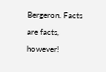Bergeron. Facts are facts, however!